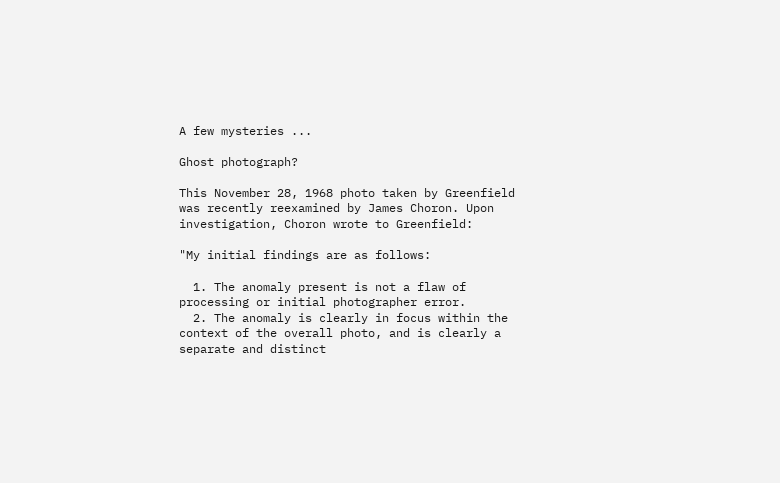A few mysteries ...

Ghost photograph?

This November 28, 1968 photo taken by Greenfield was recently reexamined by James Choron. Upon investigation, Choron wrote to Greenfield:

"My initial findings are as follows:

  1. The anomaly present is not a flaw of processing or initial photographer error.
  2. The anomaly is clearly in focus within the context of the overall photo, and is clearly a separate and distinct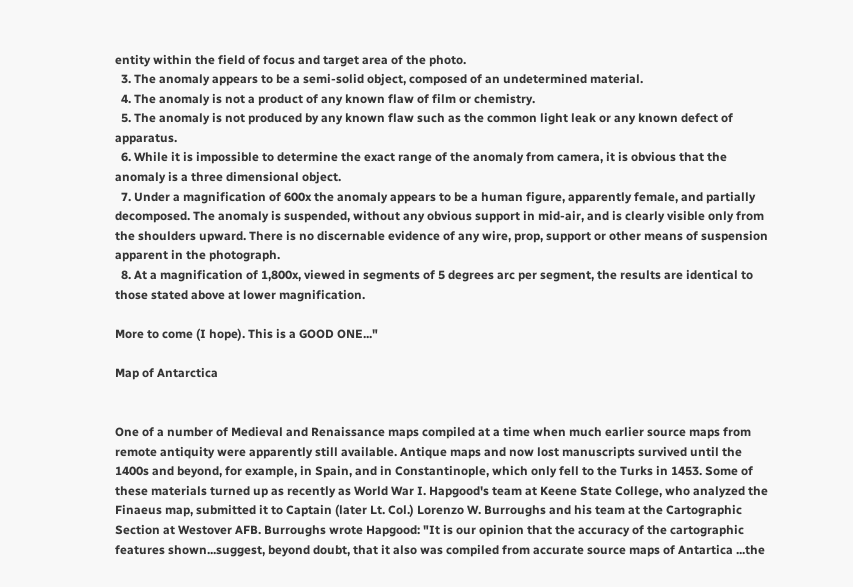entity within the field of focus and target area of the photo.
  3. The anomaly appears to be a semi-solid object, composed of an undetermined material.
  4. The anomaly is not a product of any known flaw of film or chemistry.
  5. The anomaly is not produced by any known flaw such as the common light leak or any known defect of apparatus.
  6. While it is impossible to determine the exact range of the anomaly from camera, it is obvious that the anomaly is a three dimensional object.
  7. Under a magnification of 600x the anomaly appears to be a human figure, apparently female, and partially decomposed. The anomaly is suspended, without any obvious support in mid-air, and is clearly visible only from the shoulders upward. There is no discernable evidence of any wire, prop, support or other means of suspension apparent in the photograph.
  8. At a magnification of 1,800x, viewed in segments of 5 degrees arc per segment, the results are identical to those stated above at lower magnification.

More to come (I hope). This is a GOOD ONE..."

Map of Antarctica


One of a number of Medieval and Renaissance maps compiled at a time when much earlier source maps from remote antiquity were apparently still available. Antique maps and now lost manuscripts survived until the 1400s and beyond, for example, in Spain, and in Constantinople, which only fell to the Turks in 1453. Some of these materials turned up as recently as World War I. Hapgood's team at Keene State College, who analyzed the Finaeus map, submitted it to Captain (later Lt. Col.) Lorenzo W. Burroughs and his team at the Cartographic Section at Westover AFB. Burroughs wrote Hapgood: "It is our opinion that the accuracy of the cartographic features shown...suggest, beyond doubt, that it also was compiled from accurate source maps of Antartica ...the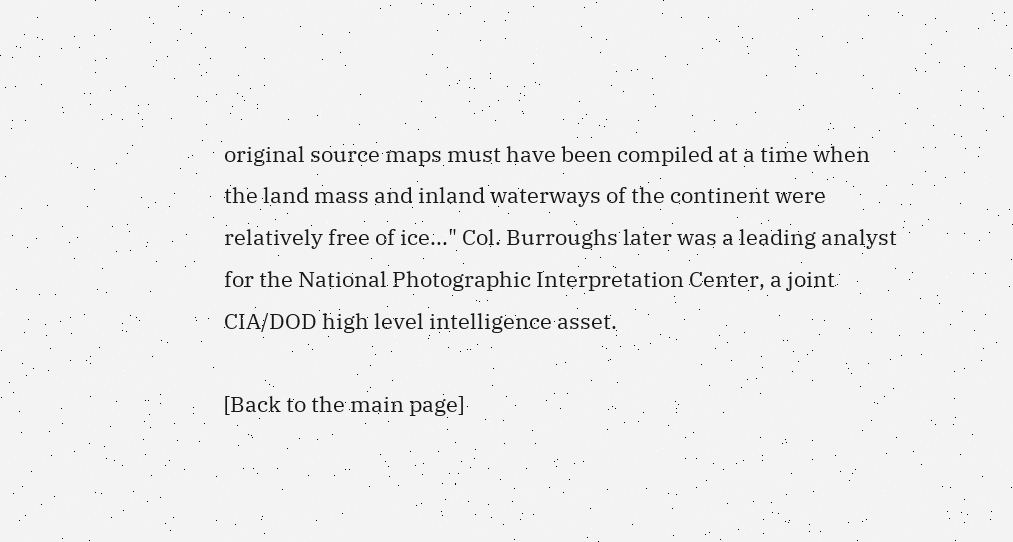original source maps must have been compiled at a time when the land mass and inland waterways of the continent were relatively free of ice..." Col. Burroughs later was a leading analyst for the National Photographic Interpretation Center, a joint CIA/DOD high level intelligence asset.

[Back to the main page]